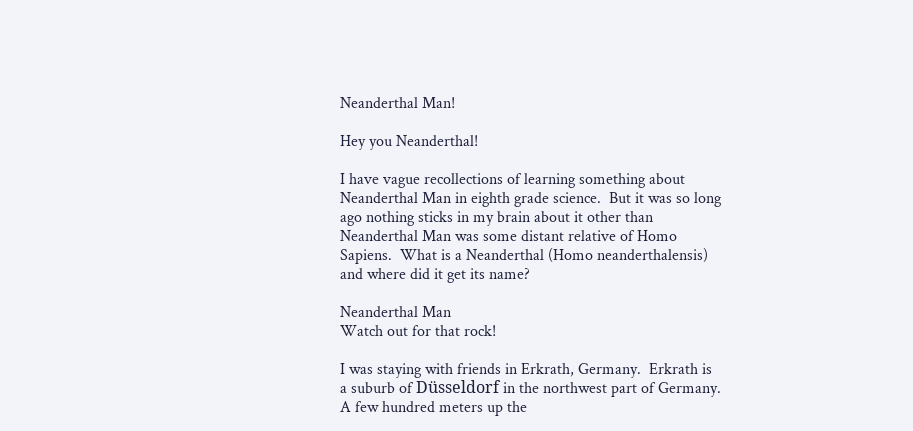Neanderthal Man!

Hey you Neanderthal!

I have vague recollections of learning something about Neanderthal Man in eighth grade science.  But it was so long ago nothing sticks in my brain about it other than Neanderthal Man was some distant relative of Homo Sapiens.  What is a Neanderthal (Homo neanderthalensis) and where did it get its name?

Neanderthal Man
Watch out for that rock!

I was staying with friends in Erkrath, Germany.  Erkrath is a suburb of Düsseldorf in the northwest part of Germany.  A few hundred meters up the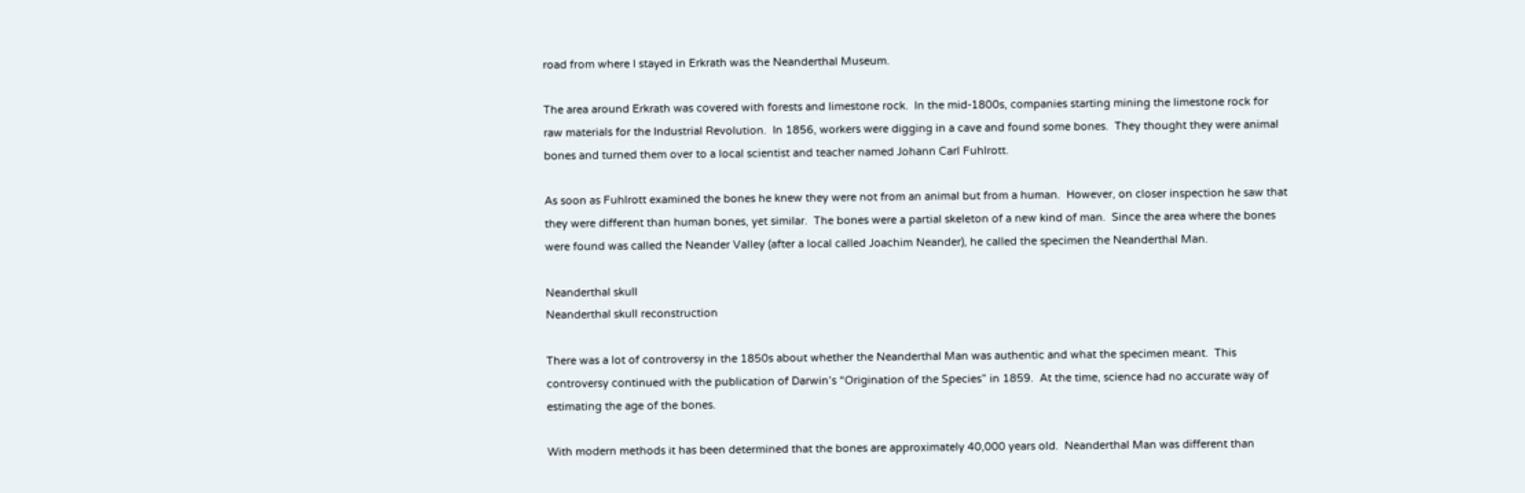road from where I stayed in Erkrath was the Neanderthal Museum.

The area around Erkrath was covered with forests and limestone rock.  In the mid-1800s, companies starting mining the limestone rock for raw materials for the Industrial Revolution.  In 1856, workers were digging in a cave and found some bones.  They thought they were animal bones and turned them over to a local scientist and teacher named Johann Carl Fuhlrott.

As soon as Fuhlrott examined the bones he knew they were not from an animal but from a human.  However, on closer inspection he saw that they were different than human bones, yet similar.  The bones were a partial skeleton of a new kind of man.  Since the area where the bones were found was called the Neander Valley (after a local called Joachim Neander), he called the specimen the Neanderthal Man.

Neanderthal skull
Neanderthal skull reconstruction

There was a lot of controversy in the 1850s about whether the Neanderthal Man was authentic and what the specimen meant.  This controversy continued with the publication of Darwin’s “Origination of the Species” in 1859.  At the time, science had no accurate way of estimating the age of the bones.

With modern methods it has been determined that the bones are approximately 40,000 years old.  Neanderthal Man was different than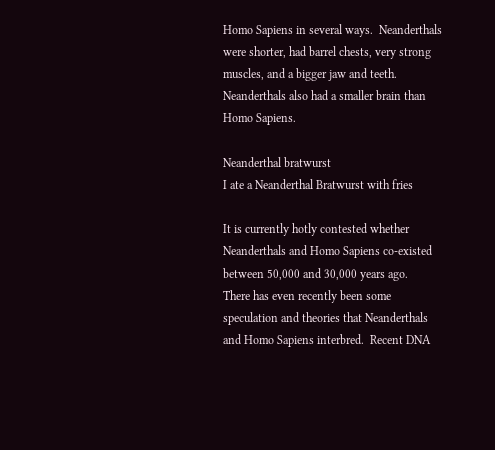Homo Sapiens in several ways.  Neanderthals were shorter, had barrel chests, very strong muscles, and a bigger jaw and teeth.  Neanderthals also had a smaller brain than Homo Sapiens.

Neanderthal bratwurst
I ate a Neanderthal Bratwurst with fries

It is currently hotly contested whether Neanderthals and Homo Sapiens co-existed between 50,000 and 30,000 years ago.   There has even recently been some speculation and theories that Neanderthals and Homo Sapiens interbred.  Recent DNA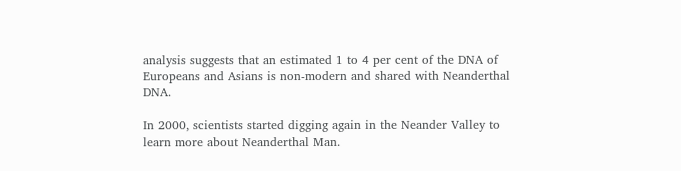analysis suggests that an estimated 1 to 4 per cent of the DNA of Europeans and Asians is non-modern and shared with Neanderthal DNA.

In 2000, scientists started digging again in the Neander Valley to learn more about Neanderthal Man.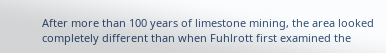After more than 100 years of limestone mining, the area looked completely different than when Fuhlrott first examined the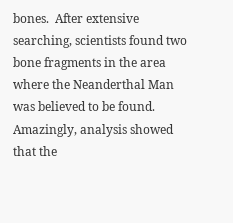bones.  After extensive searching, scientists found two bone fragments in the area where the Neanderthal Man was believed to be found.  Amazingly, analysis showed that the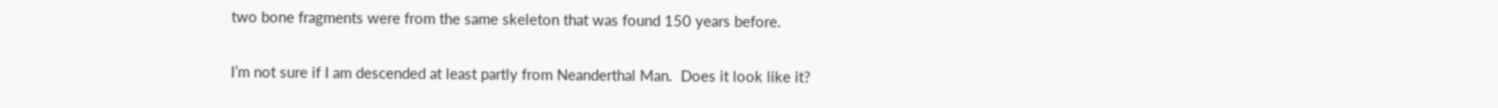two bone fragments were from the same skeleton that was found 150 years before.

I’m not sure if I am descended at least partly from Neanderthal Man.  Does it look like it?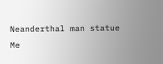Neanderthal man statue
Me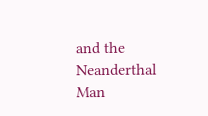and the Neanderthal Man